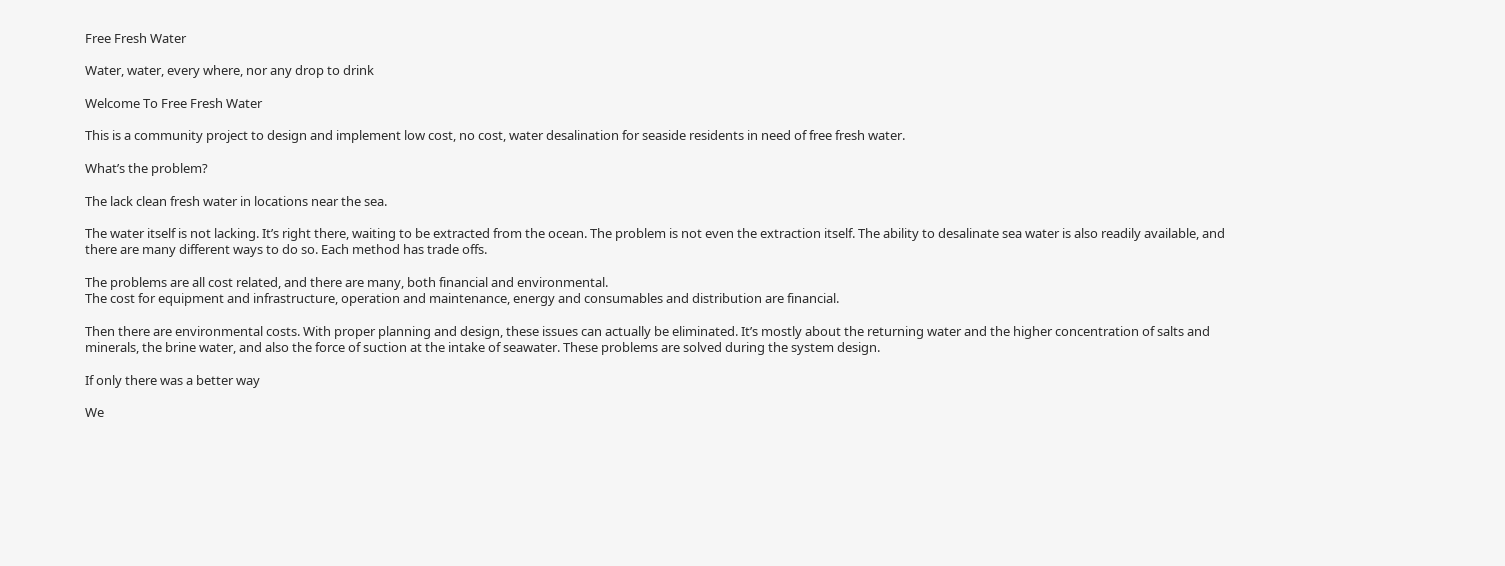Free Fresh Water

Water, water, every where, nor any drop to drink

Welcome To Free Fresh Water

This is a community project to design and implement low cost, no cost, water desalination for seaside residents in need of free fresh water.

What’s the problem?

The lack clean fresh water in locations near the sea.

The water itself is not lacking. It’s right there, waiting to be extracted from the ocean. The problem is not even the extraction itself. The ability to desalinate sea water is also readily available, and there are many different ways to do so. Each method has trade offs.

The problems are all cost related, and there are many, both financial and environmental.
The cost for equipment and infrastructure, operation and maintenance, energy and consumables and distribution are financial.

Then there are environmental costs. With proper planning and design, these issues can actually be eliminated. It’s mostly about the returning water and the higher concentration of salts and minerals, the brine water, and also the force of suction at the intake of seawater. These problems are solved during the system design.

If only there was a better way

We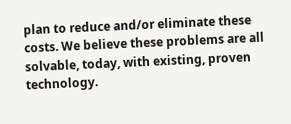plan to reduce and/or eliminate these costs. We believe these problems are all solvable, today, with existing, proven technology.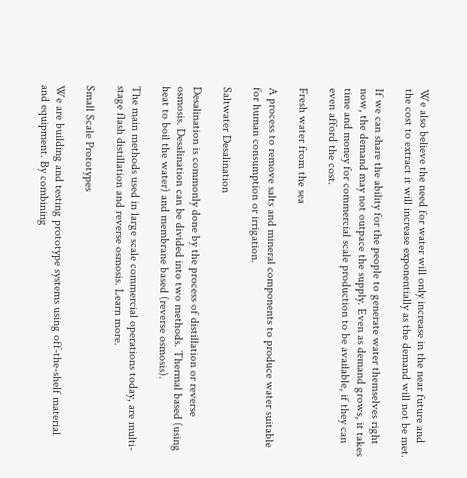We also believe the need for water will only increase in the near future and the cost to extract it will increase exponentially as the demand will not be met.

If we can share the ability for the people to generate water themselves right now, the demand may not outpace the supply. Even as demand grows, it takes time and money for commercial scale production to be available, if they can even afford the cost.

Fresh water from the sea

A process to remove salts and mineral components to produce water suitable for human consumption or irrigation.

Saltwater Desalination

Desalination is commonly done by the process of distillation or reverse osmosis. Desalination can be divided into two methods. Thermal based (using heat to boil the water) and membrane based (reverse osmosis).

The main methods used in large scale commercial operations today, are multi-stage flash distillation and reverse osmosis. Learn more.

Small Scale Prototypes

We are building and testing prototype systems using off-the-shelf material and equipment. By combining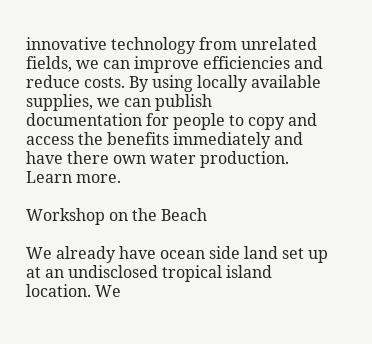innovative technology from unrelated fields, we can improve efficiencies and reduce costs. By using locally available supplies, we can publish documentation for people to copy and access the benefits immediately and have there own water production. Learn more.

Workshop on the Beach

We already have ocean side land set up at an undisclosed tropical island location. We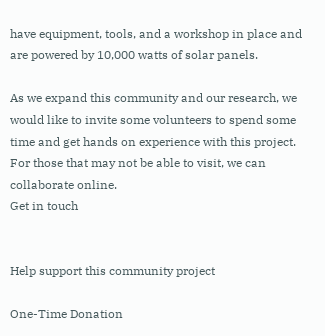have equipment, tools, and a workshop in place and are powered by 10,000 watts of solar panels.

As we expand this community and our research, we would like to invite some volunteers to spend some time and get hands on experience with this project. For those that may not be able to visit, we can collaborate online.
Get in touch


Help support this community project

One-Time Donation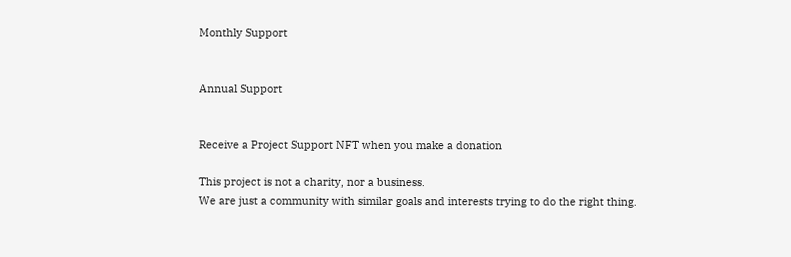Monthly Support


Annual Support


Receive a Project Support NFT when you make a donation

This project is not a charity, nor a business.
We are just a community with similar goals and interests trying to do the right thing.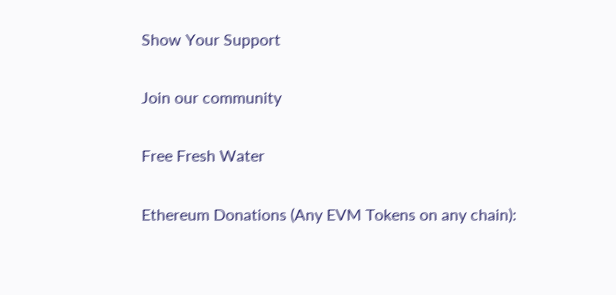Show Your Support

Join our community

Free Fresh Water

Ethereum Donations (Any EVM Tokens on any chain):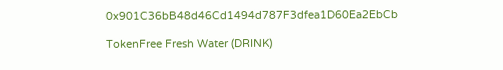0x901C36bB48d46Cd1494d787F3dfea1D60Ea2EbCb

TokenFree Fresh Water (DRINK)